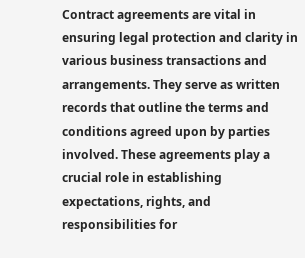Contract agreements are vital in ensuring legal protection and clarity in various business transactions and arrangements. They serve as written records that outline the terms and conditions agreed upon by parties involved. These agreements play a crucial role in establishing expectations, rights, and responsibilities for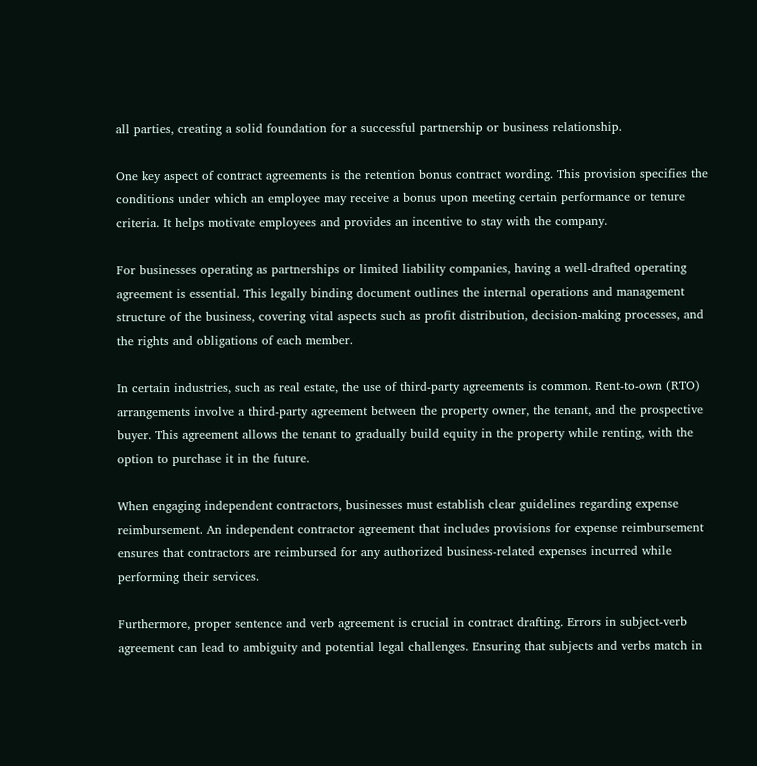all parties, creating a solid foundation for a successful partnership or business relationship.

One key aspect of contract agreements is the retention bonus contract wording. This provision specifies the conditions under which an employee may receive a bonus upon meeting certain performance or tenure criteria. It helps motivate employees and provides an incentive to stay with the company.

For businesses operating as partnerships or limited liability companies, having a well-drafted operating agreement is essential. This legally binding document outlines the internal operations and management structure of the business, covering vital aspects such as profit distribution, decision-making processes, and the rights and obligations of each member.

In certain industries, such as real estate, the use of third-party agreements is common. Rent-to-own (RTO) arrangements involve a third-party agreement between the property owner, the tenant, and the prospective buyer. This agreement allows the tenant to gradually build equity in the property while renting, with the option to purchase it in the future.

When engaging independent contractors, businesses must establish clear guidelines regarding expense reimbursement. An independent contractor agreement that includes provisions for expense reimbursement ensures that contractors are reimbursed for any authorized business-related expenses incurred while performing their services.

Furthermore, proper sentence and verb agreement is crucial in contract drafting. Errors in subject-verb agreement can lead to ambiguity and potential legal challenges. Ensuring that subjects and verbs match in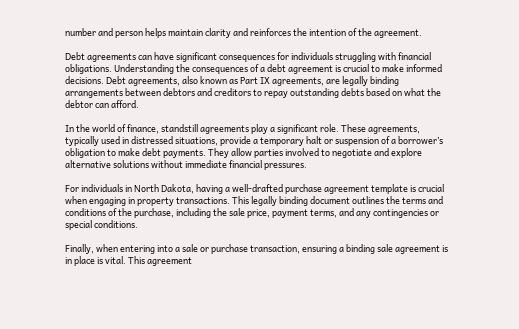number and person helps maintain clarity and reinforces the intention of the agreement.

Debt agreements can have significant consequences for individuals struggling with financial obligations. Understanding the consequences of a debt agreement is crucial to make informed decisions. Debt agreements, also known as Part IX agreements, are legally binding arrangements between debtors and creditors to repay outstanding debts based on what the debtor can afford.

In the world of finance, standstill agreements play a significant role. These agreements, typically used in distressed situations, provide a temporary halt or suspension of a borrower’s obligation to make debt payments. They allow parties involved to negotiate and explore alternative solutions without immediate financial pressures.

For individuals in North Dakota, having a well-drafted purchase agreement template is crucial when engaging in property transactions. This legally binding document outlines the terms and conditions of the purchase, including the sale price, payment terms, and any contingencies or special conditions.

Finally, when entering into a sale or purchase transaction, ensuring a binding sale agreement is in place is vital. This agreement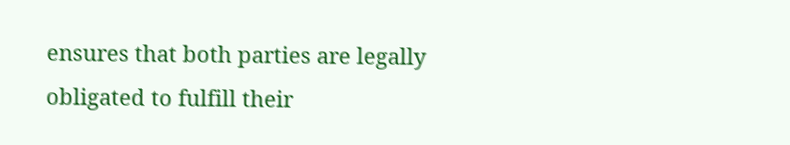ensures that both parties are legally obligated to fulfill their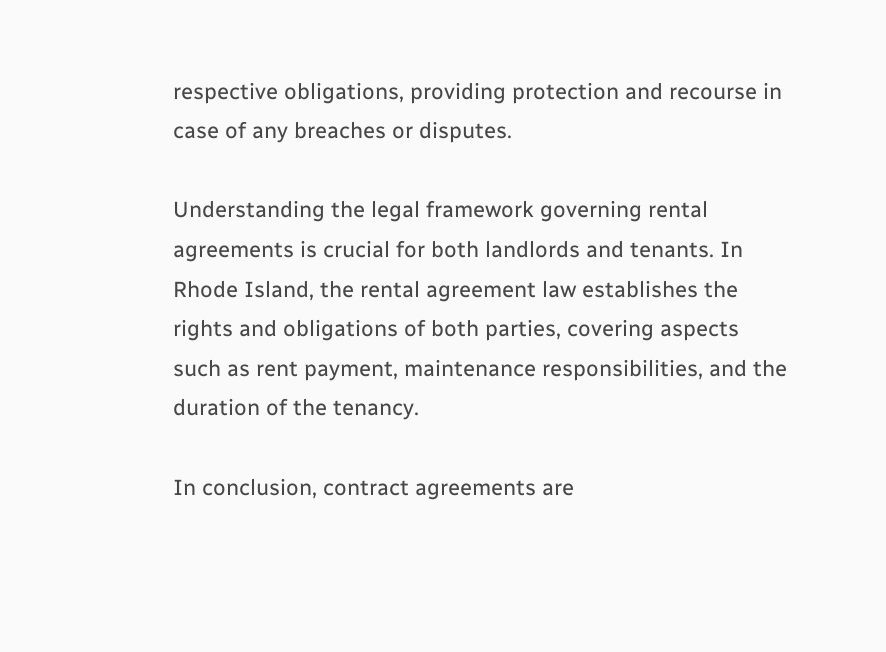respective obligations, providing protection and recourse in case of any breaches or disputes.

Understanding the legal framework governing rental agreements is crucial for both landlords and tenants. In Rhode Island, the rental agreement law establishes the rights and obligations of both parties, covering aspects such as rent payment, maintenance responsibilities, and the duration of the tenancy.

In conclusion, contract agreements are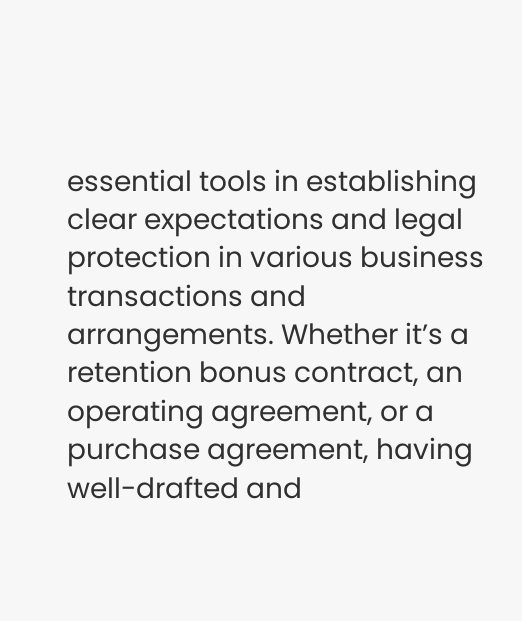essential tools in establishing clear expectations and legal protection in various business transactions and arrangements. Whether it’s a retention bonus contract, an operating agreement, or a purchase agreement, having well-drafted and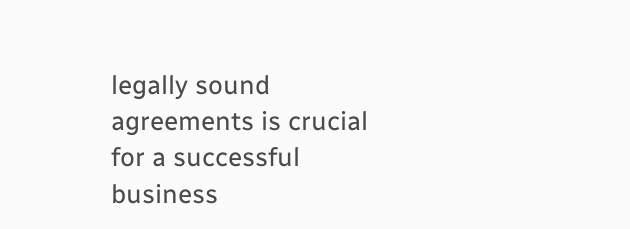legally sound agreements is crucial for a successful business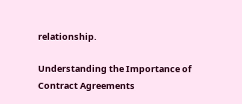relationship.

Understanding the Importance of Contract Agreements